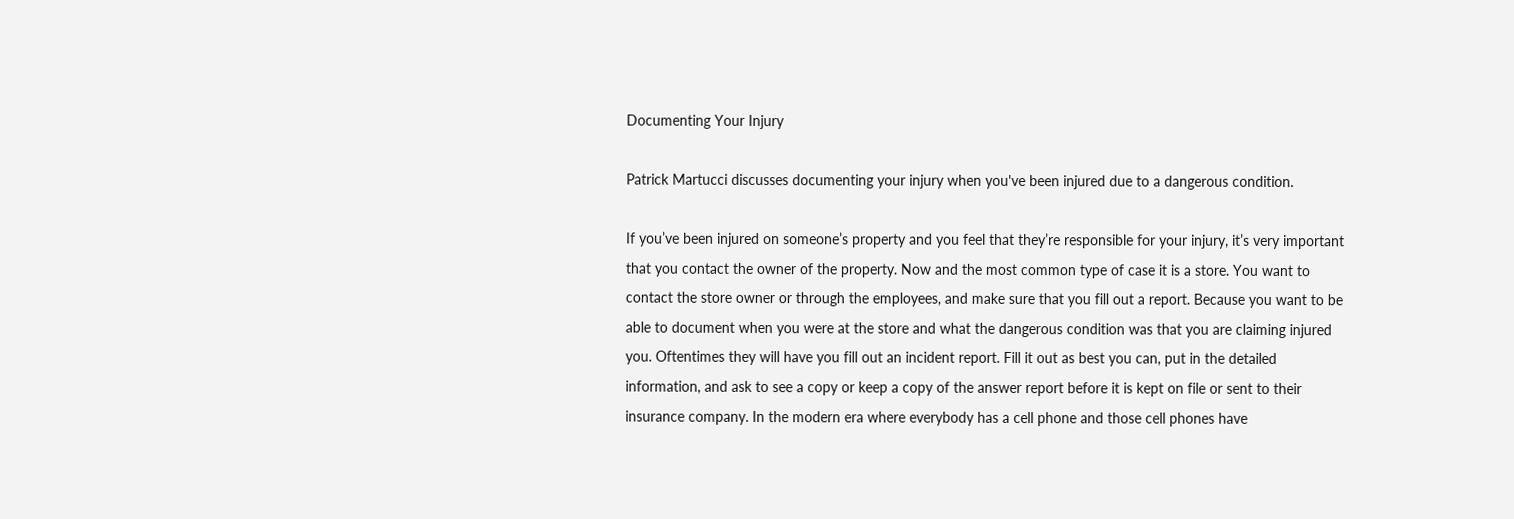Documenting Your Injury

Patrick Martucci discusses documenting your injury when you've been injured due to a dangerous condition.

If you’ve been injured on someone’s property and you feel that they’re responsible for your injury, it’s very important that you contact the owner of the property. Now and the most common type of case it is a store. You want to contact the store owner or through the employees, and make sure that you fill out a report. Because you want to be able to document when you were at the store and what the dangerous condition was that you are claiming injured you. Oftentimes they will have you fill out an incident report. Fill it out as best you can, put in the detailed information, and ask to see a copy or keep a copy of the answer report before it is kept on file or sent to their insurance company. In the modern era where everybody has a cell phone and those cell phones have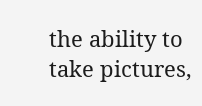the ability to take pictures,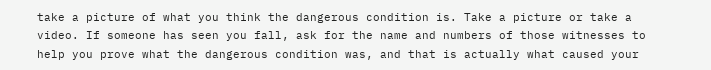take a picture of what you think the dangerous condition is. Take a picture or take a video. If someone has seen you fall, ask for the name and numbers of those witnesses to help you prove what the dangerous condition was, and that is actually what caused your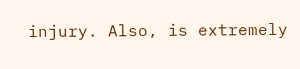injury. Also, is extremely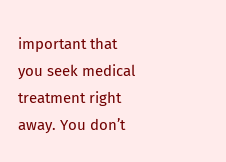important that you seek medical treatment right away. You don’t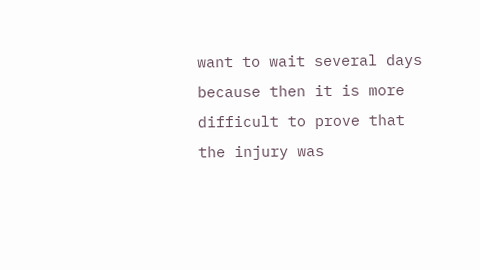want to wait several days because then it is more difficult to prove that the injury was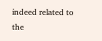indeed related to the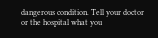dangerous condition. Tell your doctor or the hospital what you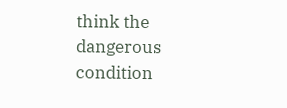think the dangerous condition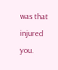was that injured you.